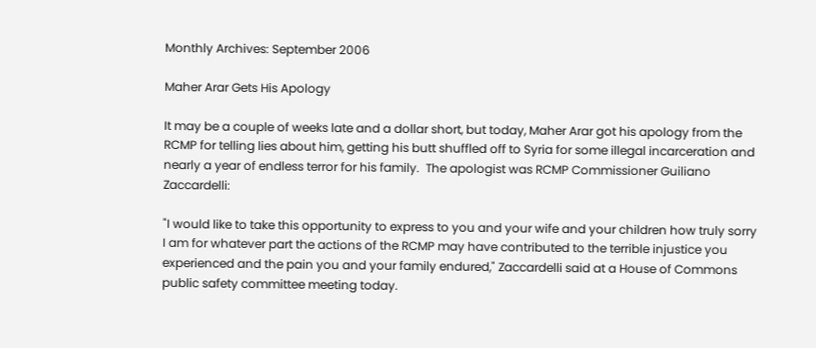Monthly Archives: September 2006

Maher Arar Gets His Apology

It may be a couple of weeks late and a dollar short, but today, Maher Arar got his apology from the RCMP for telling lies about him, getting his butt shuffled off to Syria for some illegal incarceration and nearly a year of endless terror for his family.  The apologist was RCMP Commissioner Guiliano Zaccardelli:

"I would like to take this opportunity to express to you and your wife and your children how truly sorry I am for whatever part the actions of the RCMP may have contributed to the terrible injustice you experienced and the pain you and your family endured," Zaccardelli said at a House of Commons public safety committee meeting today.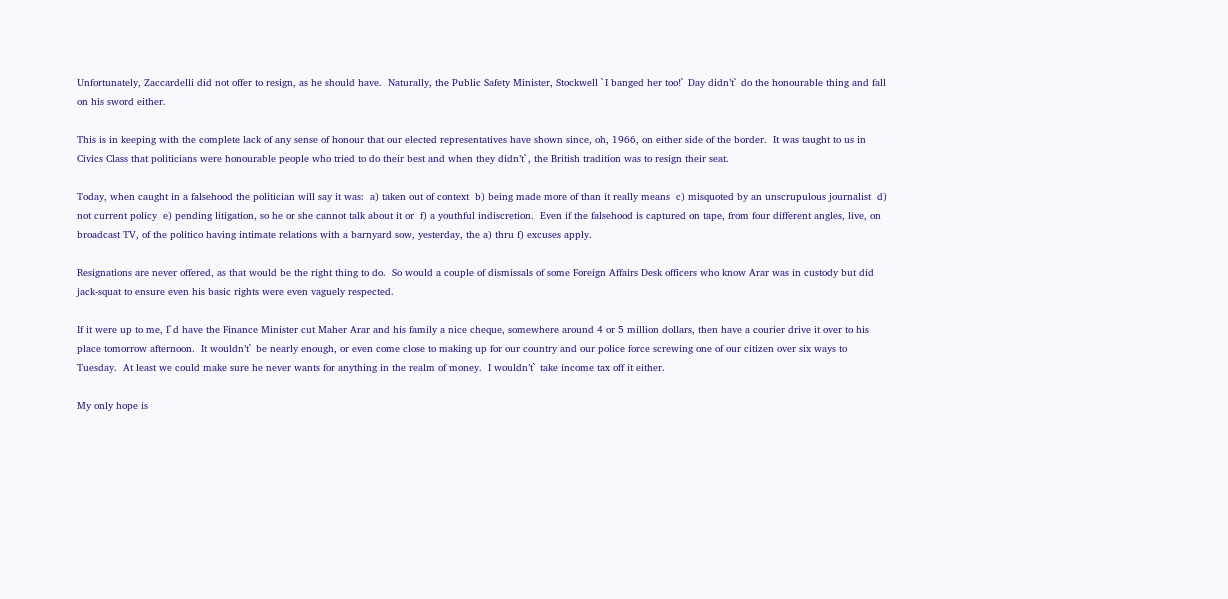Unfortunately, Zaccardelli did not offer to resign, as he should have.  Naturally, the Public Safety Minister, Stockwell `I banged her too!` Day didn’t` do the honourable thing and fall on his sword either.

This is in keeping with the complete lack of any sense of honour that our elected representatives have shown since, oh, 1966, on either side of the border.  It was taught to us in Civics Class that politicians were honourable people who tried to do their best and when they didn’t`, the British tradition was to resign their seat.

Today, when caught in a falsehood the politician will say it was:  a) taken out of context  b) being made more of than it really means  c) misquoted by an unscrupulous journalist  d) not current policy  e) pending litigation, so he or she cannot talk about it or  f) a youthful indiscretion.  Even if the falsehood is captured on tape, from four different angles, live, on broadcast TV, of the politico having intimate relations with a barnyard sow, yesterday, the a) thru f) excuses apply.

Resignations are never offered, as that would be the right thing to do.  So would a couple of dismissals of some Foreign Affairs Desk officers who know Arar was in custody but did jack-squat to ensure even his basic rights were even vaguely respected.

If it were up to me, I`d have the Finance Minister cut Maher Arar and his family a nice cheque, somewhere around 4 or 5 million dollars, then have a courier drive it over to his place tomorrow afternoon.  It wouldn’t` be nearly enough, or even come close to making up for our country and our police force screwing one of our citizen over six ways to Tuesday.  At least we could make sure he never wants for anything in the realm of money.  I wouldn’t` take income tax off it either.

My only hope is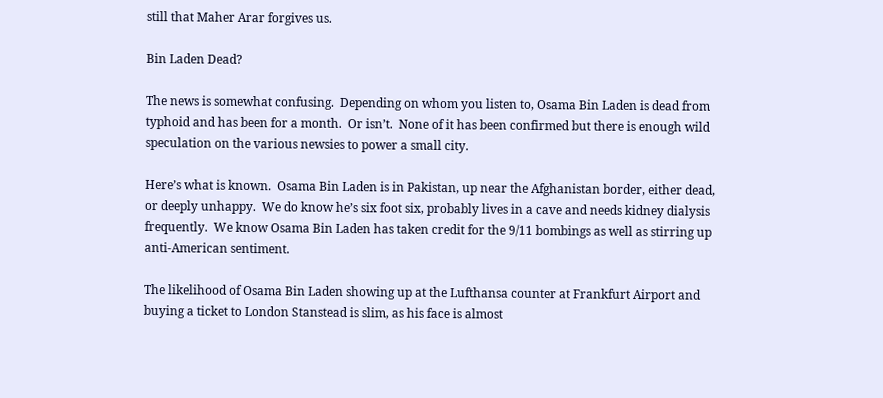still that Maher Arar forgives us.

Bin Laden Dead?

The news is somewhat confusing.  Depending on whom you listen to, Osama Bin Laden is dead from typhoid and has been for a month.  Or isn’t.  None of it has been confirmed but there is enough wild speculation on the various newsies to power a small city.

Here’s what is known.  Osama Bin Laden is in Pakistan, up near the Afghanistan border, either dead, or deeply unhappy.  We do know he’s six foot six, probably lives in a cave and needs kidney dialysis frequently.  We know Osama Bin Laden has taken credit for the 9/11 bombings as well as stirring up anti-American sentiment.

The likelihood of Osama Bin Laden showing up at the Lufthansa counter at Frankfurt Airport and buying a ticket to London Stanstead is slim, as his face is almost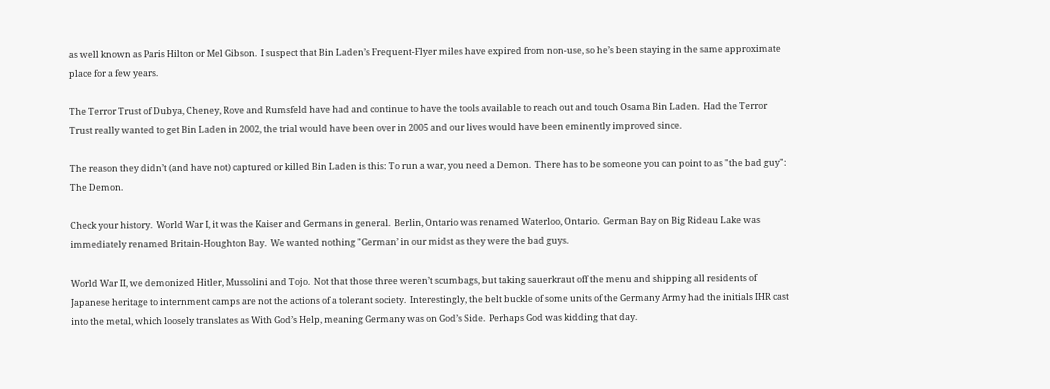as well known as Paris Hilton or Mel Gibson.  I suspect that Bin Laden’s Frequent-Flyer miles have expired from non-use, so he’s been staying in the same approximate place for a few years.

The Terror Trust of Dubya, Cheney, Rove and Rumsfeld have had and continue to have the tools available to reach out and touch Osama Bin Laden.  Had the Terror Trust really wanted to get Bin Laden in 2002, the trial would have been over in 2005 and our lives would have been eminently improved since.

The reason they didn’t (and have not) captured or killed Bin Laden is this: To run a war, you need a Demon.  There has to be someone you can point to as "the bad guy":  The Demon.

Check your history.  World War I, it was the Kaiser and Germans in general.  Berlin, Ontario was renamed Waterloo, Ontario.  German Bay on Big Rideau Lake was immediately renamed Britain-Houghton Bay.  We wanted nothing "German’ in our midst as they were the bad guys.

World War II, we demonized Hitler, Mussolini and Tojo.  Not that those three weren’t scumbags, but taking sauerkraut off the menu and shipping all residents of Japanese heritage to internment camps are not the actions of a tolerant society.  Interestingly, the belt buckle of some units of the Germany Army had the initials IHR cast into the metal, which loosely translates as With God’s Help, meaning Germany was on God’s Side.  Perhaps God was kidding that day.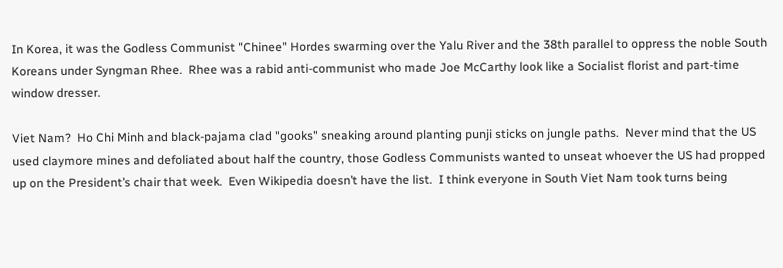In Korea, it was the Godless Communist "Chinee" Hordes swarming over the Yalu River and the 38th parallel to oppress the noble South Koreans under Syngman Rhee.  Rhee was a rabid anti-communist who made Joe McCarthy look like a Socialist florist and part-time window dresser.

Viet Nam?  Ho Chi Minh and black-pajama clad "gooks" sneaking around planting punji sticks on jungle paths.  Never mind that the US used claymore mines and defoliated about half the country, those Godless Communists wanted to unseat whoever the US had propped up on the President’s chair that week.  Even Wikipedia doesn’t have the list.  I think everyone in South Viet Nam took turns being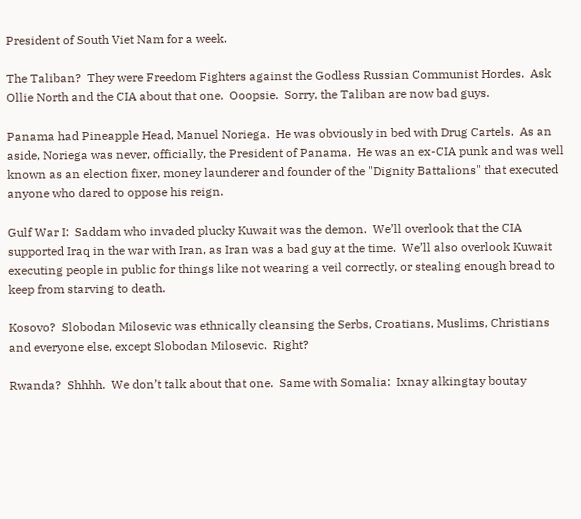President of South Viet Nam for a week.

The Taliban?  They were Freedom Fighters against the Godless Russian Communist Hordes.  Ask Ollie North and the CIA about that one.  Ooopsie.  Sorry, the Taliban are now bad guys.

Panama had Pineapple Head, Manuel Noriega.  He was obviously in bed with Drug Cartels.  As an aside, Noriega was never, officially, the President of Panama.  He was an ex-CIA punk and was well known as an election fixer, money launderer and founder of the "Dignity Battalions" that executed anyone who dared to oppose his reign.

Gulf War I:  Saddam who invaded plucky Kuwait was the demon.  We’ll overlook that the CIA supported Iraq in the war with Iran, as Iran was a bad guy at the time.  We’ll also overlook Kuwait executing people in public for things like not wearing a veil correctly, or stealing enough bread to keep from starving to death.

Kosovo?  Slobodan Milosevic was ethnically cleansing the Serbs, Croatians, Muslims, Christians and everyone else, except Slobodan Milosevic.  Right?

Rwanda?  Shhhh.  We don’t talk about that one.  Same with Somalia:  Ixnay alkingtay boutay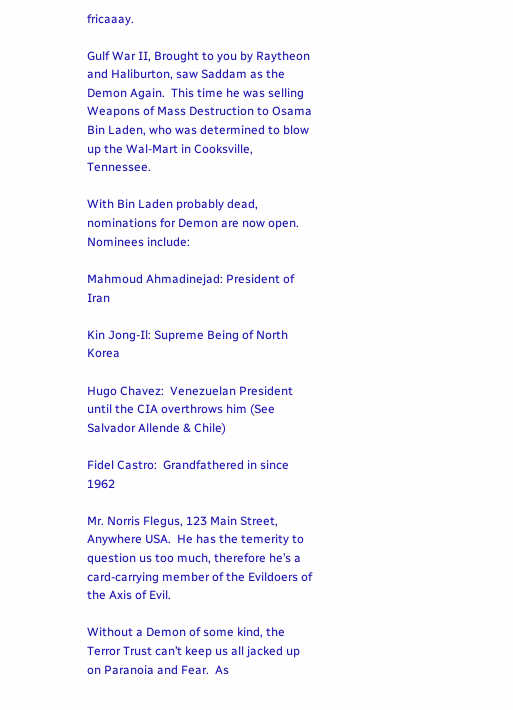fricaaay.

Gulf War II, Brought to you by Raytheon and Haliburton, saw Saddam as the Demon Again.  This time he was selling Weapons of Mass Destruction to Osama Bin Laden, who was determined to blow up the Wal-Mart in Cooksville, Tennessee.

With Bin Laden probably dead, nominations for Demon are now open.  Nominees include:

Mahmoud Ahmadinejad: President of Iran

Kin Jong-Il: Supreme Being of North Korea

Hugo Chavez:  Venezuelan President until the CIA overthrows him (See Salvador Allende & Chile)

Fidel Castro:  Grandfathered in since 1962

Mr. Norris Flegus, 123 Main Street, Anywhere USA.  He has the temerity to question us too much, therefore he’s a card-carrying member of the Evildoers of the Axis of Evil.

Without a Demon of some kind, the Terror Trust can’t keep us all jacked up on Paranoia and Fear.  As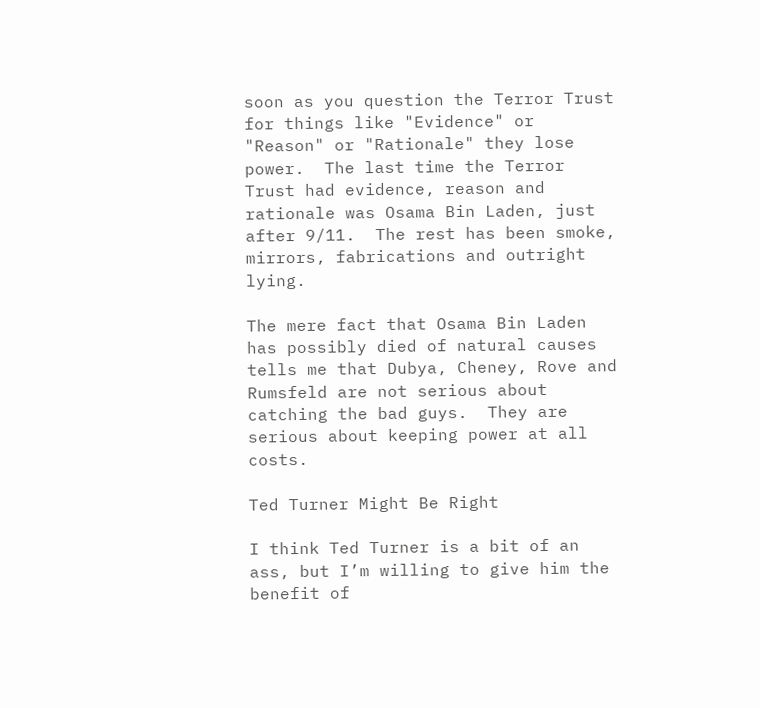soon as you question the Terror Trust for things like "Evidence" or "Reason" or "Rationale" they lose power.  The last time the Terror Trust had evidence, reason and rationale was Osama Bin Laden, just after 9/11.  The rest has been smoke, mirrors, fabrications and outright lying.

The mere fact that Osama Bin Laden has possibly died of natural causes tells me that Dubya, Cheney, Rove and Rumsfeld are not serious about catching the bad guys.  They are serious about keeping power at all costs.

Ted Turner Might Be Right

I think Ted Turner is a bit of an ass, but I’m willing to give him the benefit of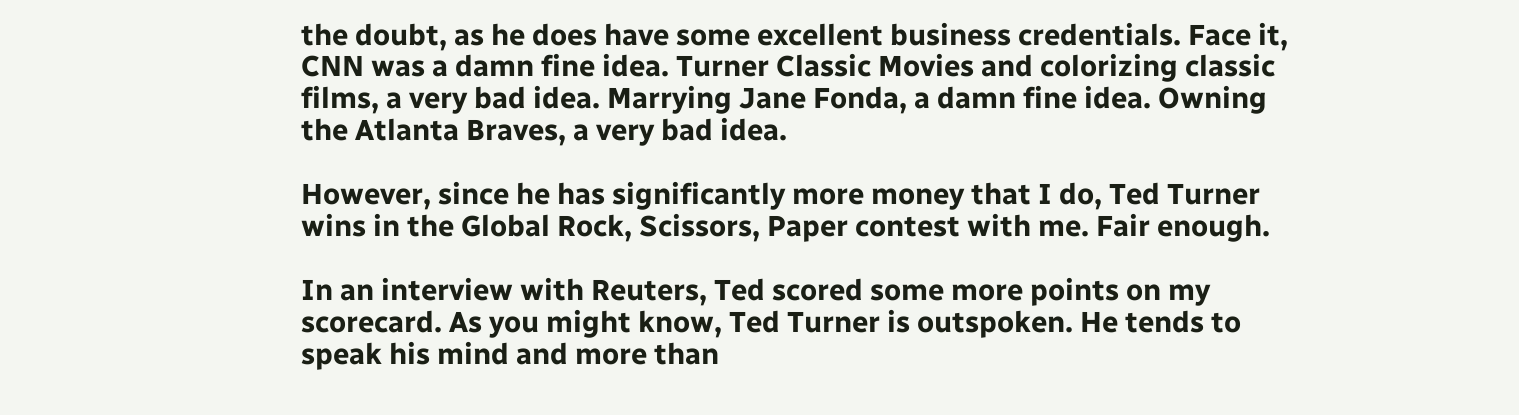the doubt, as he does have some excellent business credentials. Face it, CNN was a damn fine idea. Turner Classic Movies and colorizing classic films, a very bad idea. Marrying Jane Fonda, a damn fine idea. Owning the Atlanta Braves, a very bad idea.

However, since he has significantly more money that I do, Ted Turner wins in the Global Rock, Scissors, Paper contest with me. Fair enough.

In an interview with Reuters, Ted scored some more points on my scorecard. As you might know, Ted Turner is outspoken. He tends to speak his mind and more than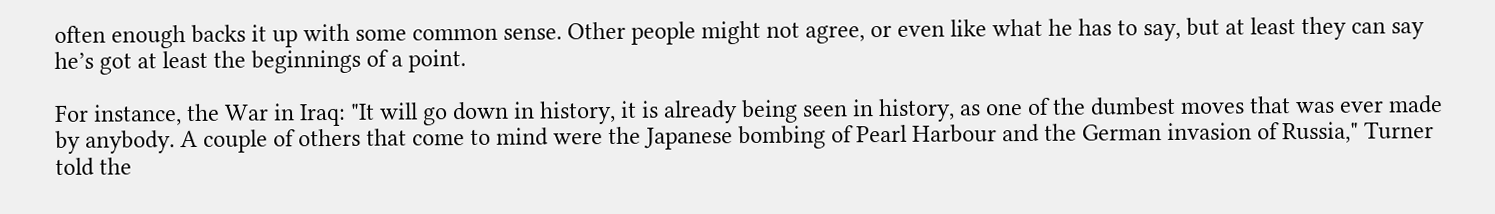often enough backs it up with some common sense. Other people might not agree, or even like what he has to say, but at least they can say he’s got at least the beginnings of a point.

For instance, the War in Iraq: "It will go down in history, it is already being seen in history, as one of the dumbest moves that was ever made by anybody. A couple of others that come to mind were the Japanese bombing of Pearl Harbour and the German invasion of Russia," Turner told the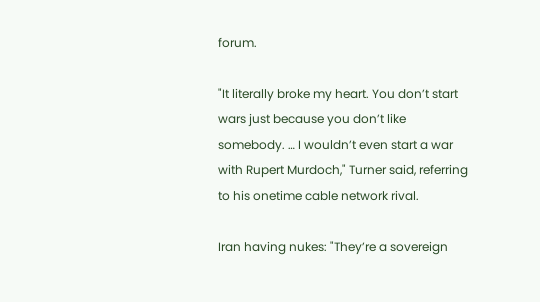forum.

"It literally broke my heart. You don’t start wars just because you don’t like somebody. … I wouldn’t even start a war with Rupert Murdoch," Turner said, referring to his onetime cable network rival.

Iran having nukes: "They’re a sovereign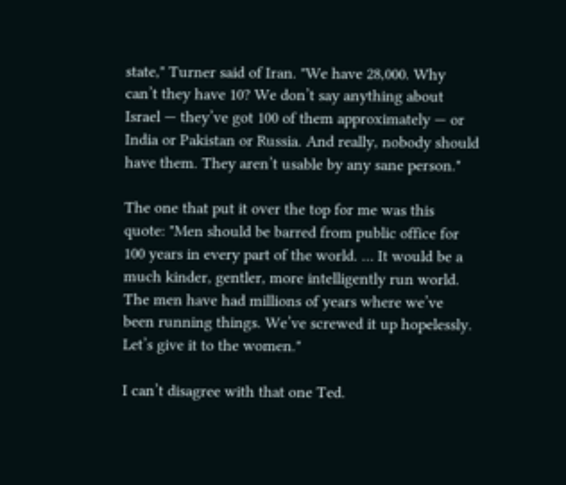state," Turner said of Iran. "We have 28,000. Why can’t they have 10? We don’t say anything about Israel — they’ve got 100 of them approximately — or India or Pakistan or Russia. And really, nobody should have them. They aren’t usable by any sane person."

The one that put it over the top for me was this quote: "Men should be barred from public office for 100 years in every part of the world. … It would be a much kinder, gentler, more intelligently run world. The men have had millions of years where we’ve been running things. We’ve screwed it up hopelessly. Let’s give it to the women."

I can’t disagree with that one Ted.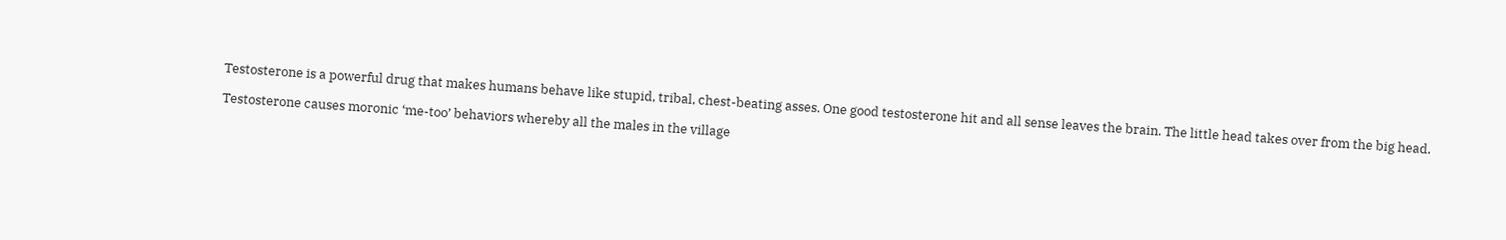Testosterone is a powerful drug that makes humans behave like stupid, tribal, chest-beating asses. One good testosterone hit and all sense leaves the brain. The little head takes over from the big head.

Testosterone causes moronic ‘me-too’ behaviors whereby all the males in the village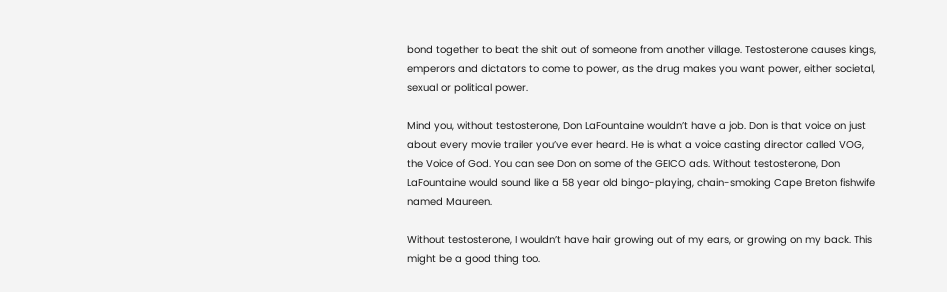bond together to beat the shit out of someone from another village. Testosterone causes kings, emperors and dictators to come to power, as the drug makes you want power, either societal, sexual or political power.

Mind you, without testosterone, Don LaFountaine wouldn’t have a job. Don is that voice on just about every movie trailer you’ve ever heard. He is what a voice casting director called VOG, the Voice of God. You can see Don on some of the GEICO ads. Without testosterone, Don LaFountaine would sound like a 58 year old bingo-playing, chain-smoking Cape Breton fishwife named Maureen.

Without testosterone, I wouldn’t have hair growing out of my ears, or growing on my back. This might be a good thing too.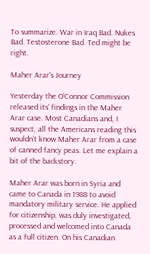To summarize. War in Iraq Bad. Nukes Bad. Testosterone Bad. Ted might be right.

Maher Arar's Journey

Yesterday the O’Connor Commission released its’ findings in the Maher Arar case. Most Canadians and, I suspect, all the Americans reading this wouldn’t know Maher Arar from a case of canned fancy peas. Let me explain a bit of the backstory.

Maher Arar was born in Syria and came to Canada in 1988 to avoid mandatory military service. He applied for citizenship, was duly investigated, processed and welcomed into Canada as a full citizen. On his Canadian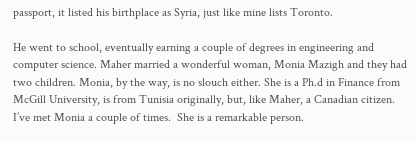passport, it listed his birthplace as Syria, just like mine lists Toronto.

He went to school, eventually earning a couple of degrees in engineering and computer science. Maher married a wonderful woman, Monia Mazigh and they had two children. Monia, by the way, is no slouch either. She is a Ph.d in Finance from McGill University, is from Tunisia originally, but, like Maher, a Canadian citizen.  I’ve met Monia a couple of times.  She is a remarkable person.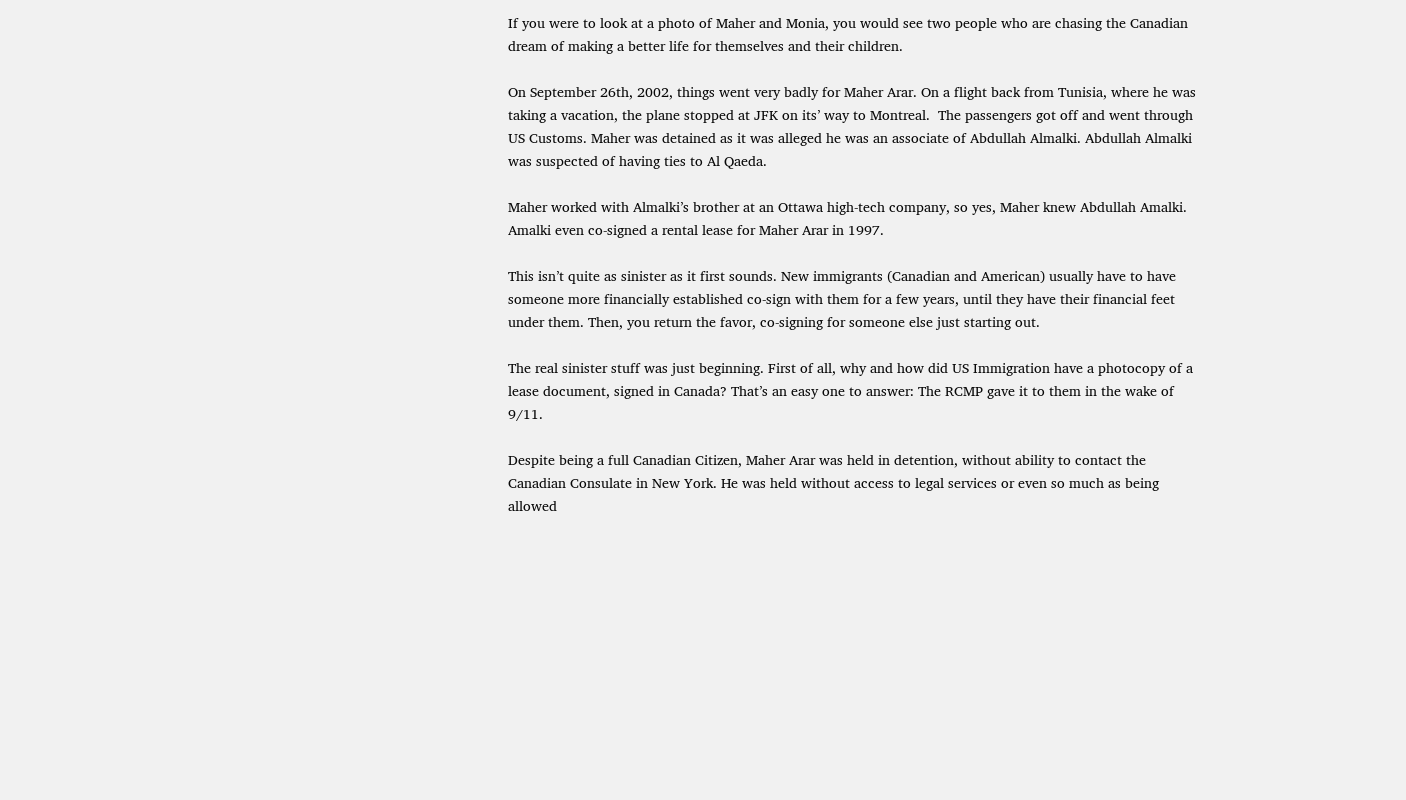If you were to look at a photo of Maher and Monia, you would see two people who are chasing the Canadian dream of making a better life for themselves and their children.

On September 26th, 2002, things went very badly for Maher Arar. On a flight back from Tunisia, where he was taking a vacation, the plane stopped at JFK on its’ way to Montreal.  The passengers got off and went through US Customs. Maher was detained as it was alleged he was an associate of Abdullah Almalki. Abdullah Almalki was suspected of having ties to Al Qaeda.

Maher worked with Almalki’s brother at an Ottawa high-tech company, so yes, Maher knew Abdullah Amalki. Amalki even co-signed a rental lease for Maher Arar in 1997.

This isn’t quite as sinister as it first sounds. New immigrants (Canadian and American) usually have to have someone more financially established co-sign with them for a few years, until they have their financial feet under them. Then, you return the favor, co-signing for someone else just starting out.

The real sinister stuff was just beginning. First of all, why and how did US Immigration have a photocopy of a lease document, signed in Canada? That’s an easy one to answer: The RCMP gave it to them in the wake of 9/11.

Despite being a full Canadian Citizen, Maher Arar was held in detention, without ability to contact the Canadian Consulate in New York. He was held without access to legal services or even so much as being allowed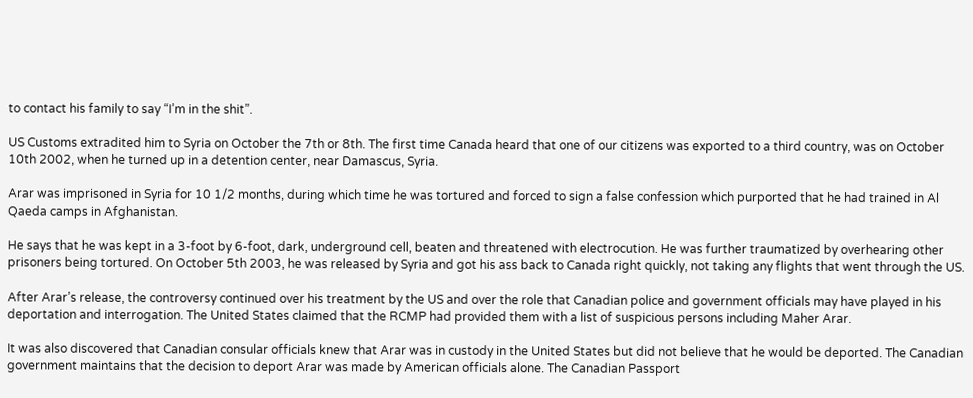to contact his family to say “I’m in the shit”.

US Customs extradited him to Syria on October the 7th or 8th. The first time Canada heard that one of our citizens was exported to a third country, was on October 10th 2002, when he turned up in a detention center, near Damascus, Syria.

Arar was imprisoned in Syria for 10 1/2 months, during which time he was tortured and forced to sign a false confession which purported that he had trained in Al Qaeda camps in Afghanistan.

He says that he was kept in a 3-foot by 6-foot, dark, underground cell, beaten and threatened with electrocution. He was further traumatized by overhearing other prisoners being tortured. On October 5th 2003, he was released by Syria and got his ass back to Canada right quickly, not taking any flights that went through the US.

After Arar’s release, the controversy continued over his treatment by the US and over the role that Canadian police and government officials may have played in his deportation and interrogation. The United States claimed that the RCMP had provided them with a list of suspicious persons including Maher Arar.

It was also discovered that Canadian consular officials knew that Arar was in custody in the United States but did not believe that he would be deported. The Canadian government maintains that the decision to deport Arar was made by American officials alone. The Canadian Passport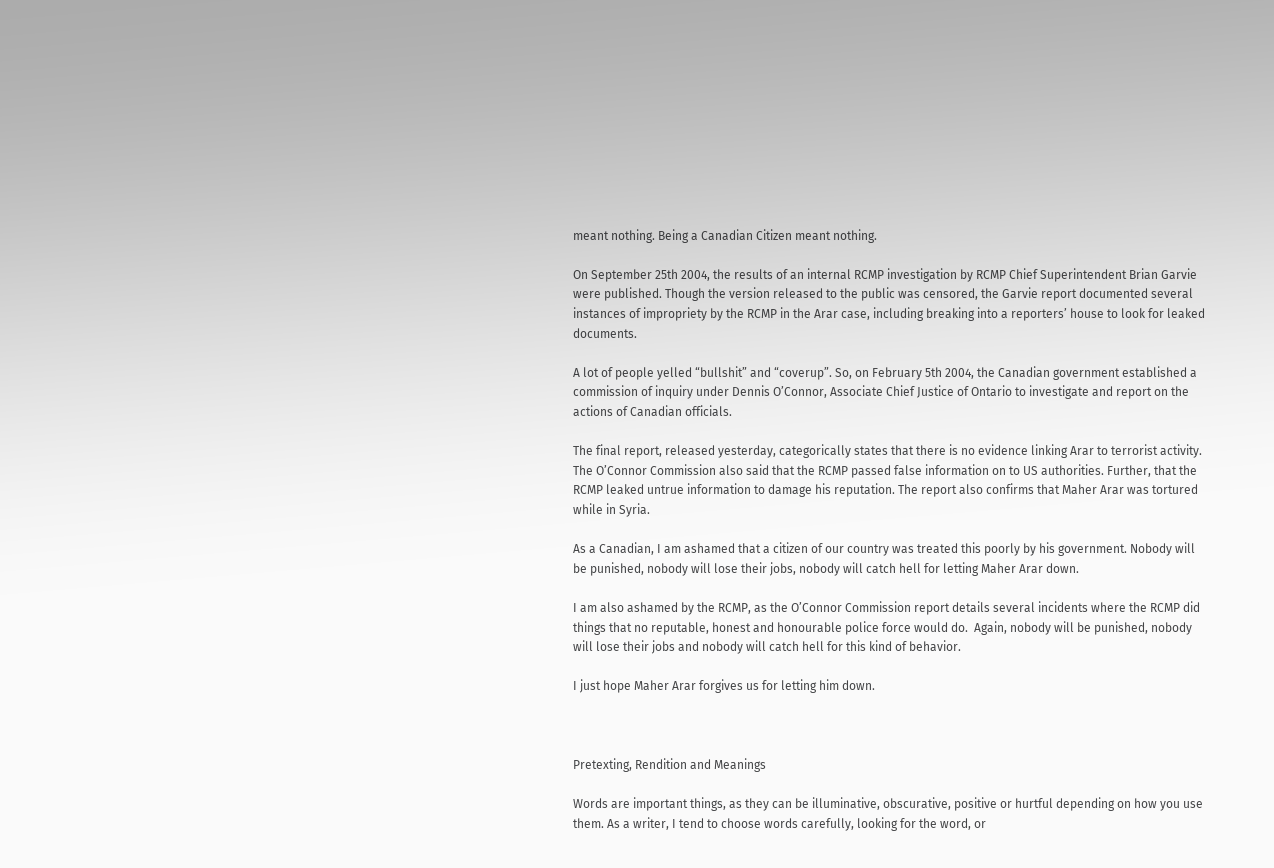meant nothing. Being a Canadian Citizen meant nothing.

On September 25th 2004, the results of an internal RCMP investigation by RCMP Chief Superintendent Brian Garvie were published. Though the version released to the public was censored, the Garvie report documented several instances of impropriety by the RCMP in the Arar case, including breaking into a reporters’ house to look for leaked documents.

A lot of people yelled “bullshit” and “coverup”. So, on February 5th 2004, the Canadian government established a commission of inquiry under Dennis O’Connor, Associate Chief Justice of Ontario to investigate and report on the actions of Canadian officials.

The final report, released yesterday, categorically states that there is no evidence linking Arar to terrorist activity. The O’Connor Commission also said that the RCMP passed false information on to US authorities. Further, that the RCMP leaked untrue information to damage his reputation. The report also confirms that Maher Arar was tortured while in Syria.

As a Canadian, I am ashamed that a citizen of our country was treated this poorly by his government. Nobody will be punished, nobody will lose their jobs, nobody will catch hell for letting Maher Arar down.

I am also ashamed by the RCMP, as the O’Connor Commission report details several incidents where the RCMP did things that no reputable, honest and honourable police force would do.  Again, nobody will be punished, nobody will lose their jobs and nobody will catch hell for this kind of behavior.

I just hope Maher Arar forgives us for letting him down.



Pretexting, Rendition and Meanings

Words are important things, as they can be illuminative, obscurative, positive or hurtful depending on how you use them. As a writer, I tend to choose words carefully, looking for the word, or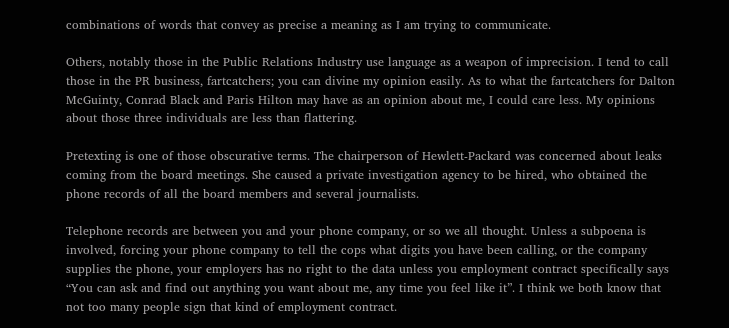combinations of words that convey as precise a meaning as I am trying to communicate.

Others, notably those in the Public Relations Industry use language as a weapon of imprecision. I tend to call those in the PR business, fartcatchers; you can divine my opinion easily. As to what the fartcatchers for Dalton McGuinty, Conrad Black and Paris Hilton may have as an opinion about me, I could care less. My opinions about those three individuals are less than flattering.

Pretexting is one of those obscurative terms. The chairperson of Hewlett-Packard was concerned about leaks coming from the board meetings. She caused a private investigation agency to be hired, who obtained the phone records of all the board members and several journalists.

Telephone records are between you and your phone company, or so we all thought. Unless a subpoena is involved, forcing your phone company to tell the cops what digits you have been calling, or the company supplies the phone, your employers has no right to the data unless you employment contract specifically says “You can ask and find out anything you want about me, any time you feel like it”. I think we both know that not too many people sign that kind of employment contract.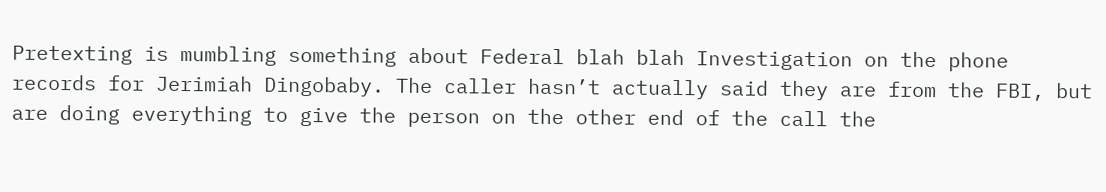Pretexting is mumbling something about Federal blah blah Investigation on the phone records for Jerimiah Dingobaby. The caller hasn’t actually said they are from the FBI, but are doing everything to give the person on the other end of the call the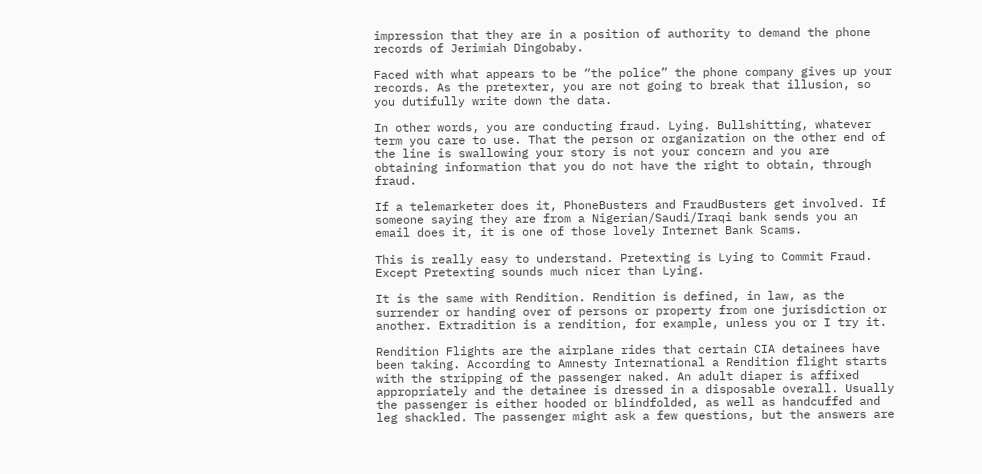impression that they are in a position of authority to demand the phone records of Jerimiah Dingobaby.

Faced with what appears to be “the police” the phone company gives up your records. As the pretexter, you are not going to break that illusion, so you dutifully write down the data.

In other words, you are conducting fraud. Lying. Bullshitting, whatever term you care to use. That the person or organization on the other end of the line is swallowing your story is not your concern and you are obtaining information that you do not have the right to obtain, through fraud.

If a telemarketer does it, PhoneBusters and FraudBusters get involved. If someone saying they are from a Nigerian/Saudi/Iraqi bank sends you an email does it, it is one of those lovely Internet Bank Scams.

This is really easy to understand. Pretexting is Lying to Commit Fraud. Except Pretexting sounds much nicer than Lying.

It is the same with Rendition. Rendition is defined, in law, as the surrender or handing over of persons or property from one jurisdiction or another. Extradition is a rendition, for example, unless you or I try it.

Rendition Flights are the airplane rides that certain CIA detainees have been taking. According to Amnesty International a Rendition flight starts with the stripping of the passenger naked. An adult diaper is affixed appropriately and the detainee is dressed in a disposable overall. Usually the passenger is either hooded or blindfolded, as well as handcuffed and leg shackled. The passenger might ask a few questions, but the answers are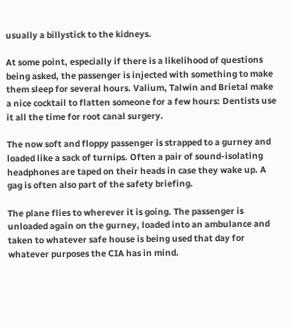usually a billystick to the kidneys.

At some point, especially if there is a likelihood of questions being asked, the passenger is injected with something to make them sleep for several hours. Valium, Talwin and Brietal make a nice cocktail to flatten someone for a few hours: Dentists use it all the time for root canal surgery.

The now soft and floppy passenger is strapped to a gurney and loaded like a sack of turnips. Often a pair of sound-isolating headphones are taped on their heads in case they wake up. A gag is often also part of the safety briefing.

The plane flies to wherever it is going. The passenger is unloaded again on the gurney, loaded into an ambulance and taken to whatever safe house is being used that day for whatever purposes the CIA has in mind.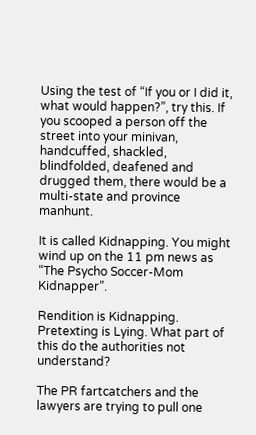Using the test of “If you or I did it, what would happen?”, try this. If you scooped a person off the street into your minivan, handcuffed, shackled, blindfolded, deafened and drugged them, there would be a multi-state and province manhunt.

It is called Kidnapping. You might wind up on the 11 pm news as “The Psycho Soccer-Mom Kidnapper”.

Rendition is Kidnapping. Pretexting is Lying. What part of this do the authorities not understand?

The PR fartcatchers and the lawyers are trying to pull one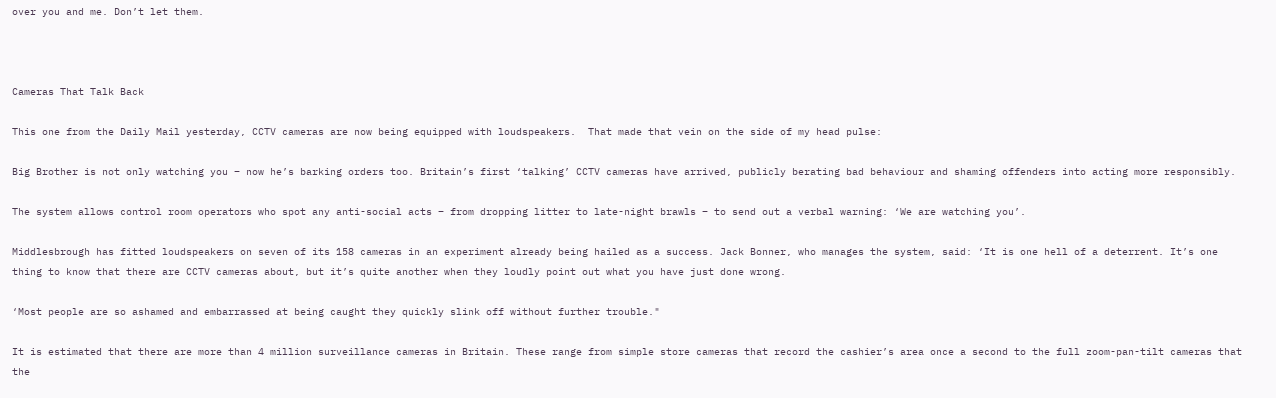over you and me. Don’t let them.



Cameras That Talk Back

This one from the Daily Mail yesterday, CCTV cameras are now being equipped with loudspeakers.  That made that vein on the side of my head pulse:

Big Brother is not only watching you – now he’s barking orders too. Britain’s first ‘talking’ CCTV cameras have arrived, publicly berating bad behaviour and shaming offenders into acting more responsibly.

The system allows control room operators who spot any anti-social acts – from dropping litter to late-night brawls – to send out a verbal warning: ‘We are watching you’.

Middlesbrough has fitted loudspeakers on seven of its 158 cameras in an experiment already being hailed as a success. Jack Bonner, who manages the system, said: ‘It is one hell of a deterrent. It’s one thing to know that there are CCTV cameras about, but it’s quite another when they loudly point out what you have just done wrong.

‘Most people are so ashamed and embarrassed at being caught they quickly slink off without further trouble."

It is estimated that there are more than 4 million surveillance cameras in Britain. These range from simple store cameras that record the cashier’s area once a second to the full zoom-pan-tilt cameras that the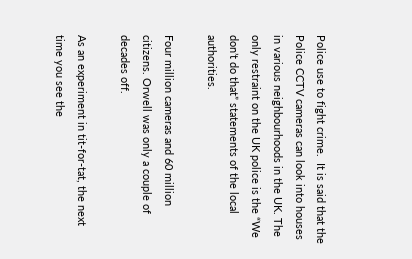Police use to fight crime.  It is said that the Police CCTV cameras can look into houses in various neighbourhoods in the UK. The only restraint on the UK police is the “We don’t do that” statements of the local authorities.

Four million cameras and 60 million citizens. Orwell was only a couple of decades off.

As an experiment in tit-for-tat, the next time you see the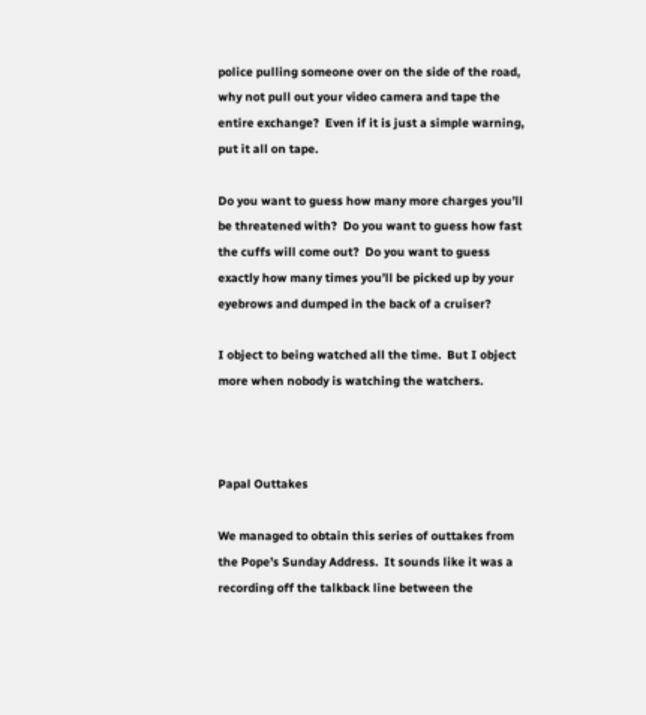police pulling someone over on the side of the road, why not pull out your video camera and tape the entire exchange?  Even if it is just a simple warning, put it all on tape.

Do you want to guess how many more charges you’ll be threatened with?  Do you want to guess how fast the cuffs will come out?  Do you want to guess exactly how many times you’ll be picked up by your eyebrows and dumped in the back of a cruiser?

I object to being watched all the time.  But I object more when nobody is watching the watchers.



Papal Outtakes

We managed to obtain this series of outtakes from the Pope’s Sunday Address.  It sounds like it was a recording off the talkback line between the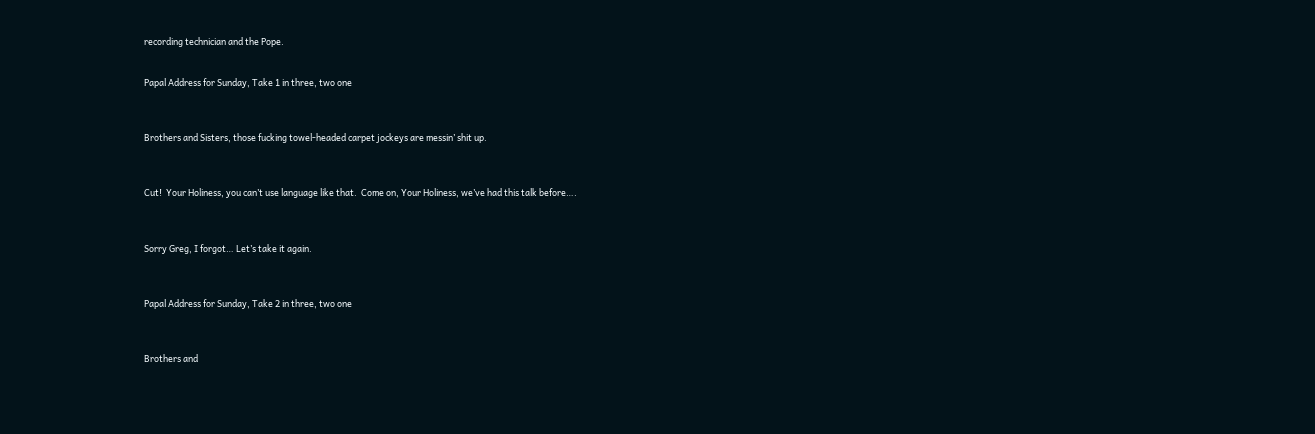recording technician and the Pope.


Papal Address for Sunday, Take 1 in three, two one



Brothers and Sisters, those fucking towel-headed carpet jockeys are messin’ shit up.



Cut!  Your Holiness, you can’t use language like that.  Come on, Your Holiness, we’ve had this talk before….



Sorry Greg, I forgot… Let’s take it again.



Papal Address for Sunday, Take 2 in three, two one



Brothers and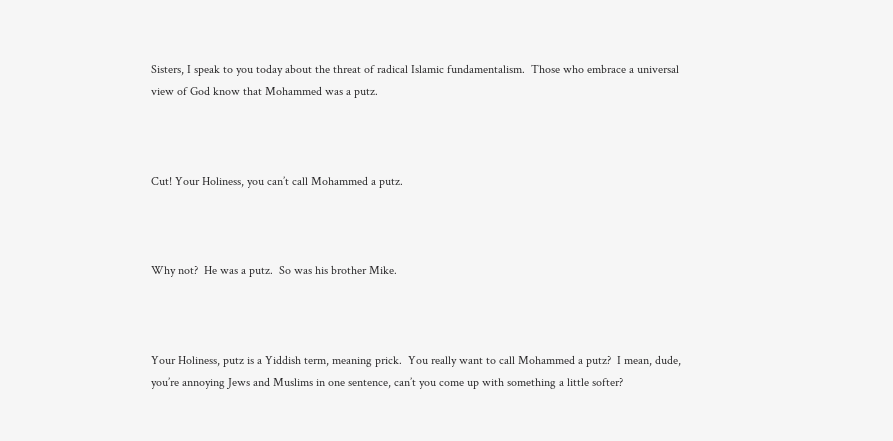Sisters, I speak to you today about the threat of radical Islamic fundamentalism.  Those who embrace a universal view of God know that Mohammed was a putz.



Cut! Your Holiness, you can’t call Mohammed a putz.



Why not?  He was a putz.  So was his brother Mike.



Your Holiness, putz is a Yiddish term, meaning prick.  You really want to call Mohammed a putz?  I mean, dude, you’re annoying Jews and Muslims in one sentence, can’t you come up with something a little softer?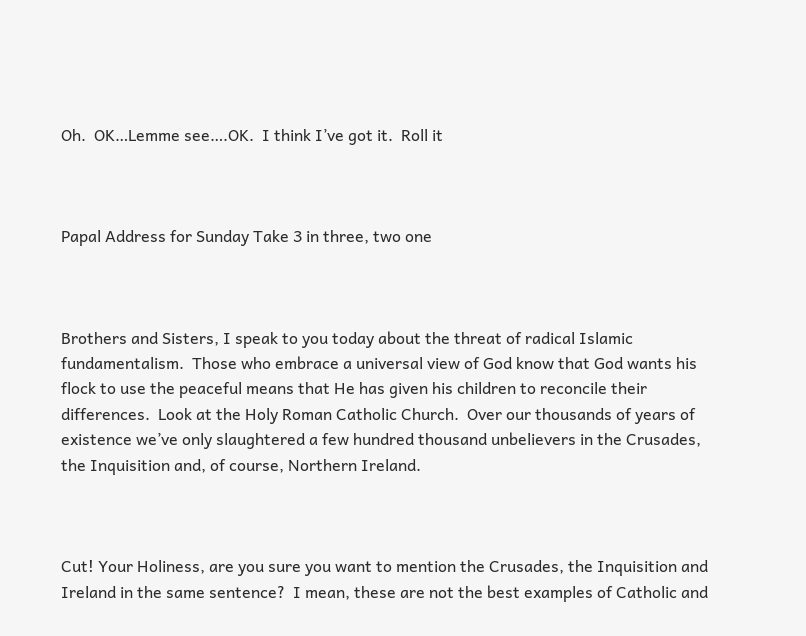Oh.  OK…Lemme see….OK.  I think I’ve got it.  Roll it



Papal Address for Sunday Take 3 in three, two one



Brothers and Sisters, I speak to you today about the threat of radical Islamic fundamentalism.  Those who embrace a universal view of God know that God wants his flock to use the peaceful means that He has given his children to reconcile their differences.  Look at the Holy Roman Catholic Church.  Over our thousands of years of existence we’ve only slaughtered a few hundred thousand unbelievers in the Crusades, the Inquisition and, of course, Northern Ireland.



Cut! Your Holiness, are you sure you want to mention the Crusades, the Inquisition and Ireland in the same sentence?  I mean, these are not the best examples of Catholic and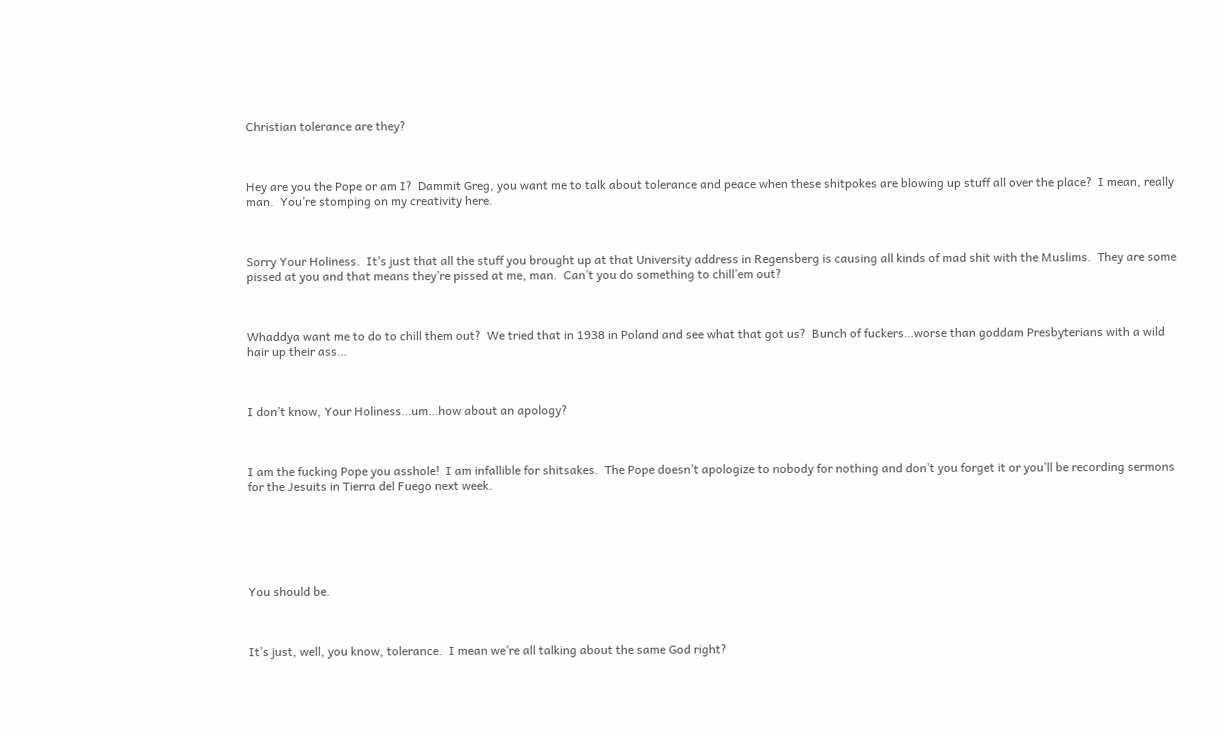Christian tolerance are they?



Hey are you the Pope or am I?  Dammit Greg, you want me to talk about tolerance and peace when these shitpokes are blowing up stuff all over the place?  I mean, really man.  You’re stomping on my creativity here.



Sorry Your Holiness.  It’s just that all the stuff you brought up at that University address in Regensberg is causing all kinds of mad shit with the Muslims.  They are some pissed at you and that means they’re pissed at me, man.  Can’t you do something to chill’em out?



Whaddya want me to do to chill them out?  We tried that in 1938 in Poland and see what that got us?  Bunch of fuckers…worse than goddam Presbyterians with a wild hair up their ass…



I don’t know, Your Holiness…um…how about an apology?



I am the fucking Pope you asshole!  I am infallible for shitsakes.  The Pope doesn’t apologize to nobody for nothing and don’t you forget it or you’ll be recording sermons for the Jesuits in Tierra del Fuego next week.






You should be.



It’s just, well, you know, tolerance.  I mean we’re all talking about the same God right?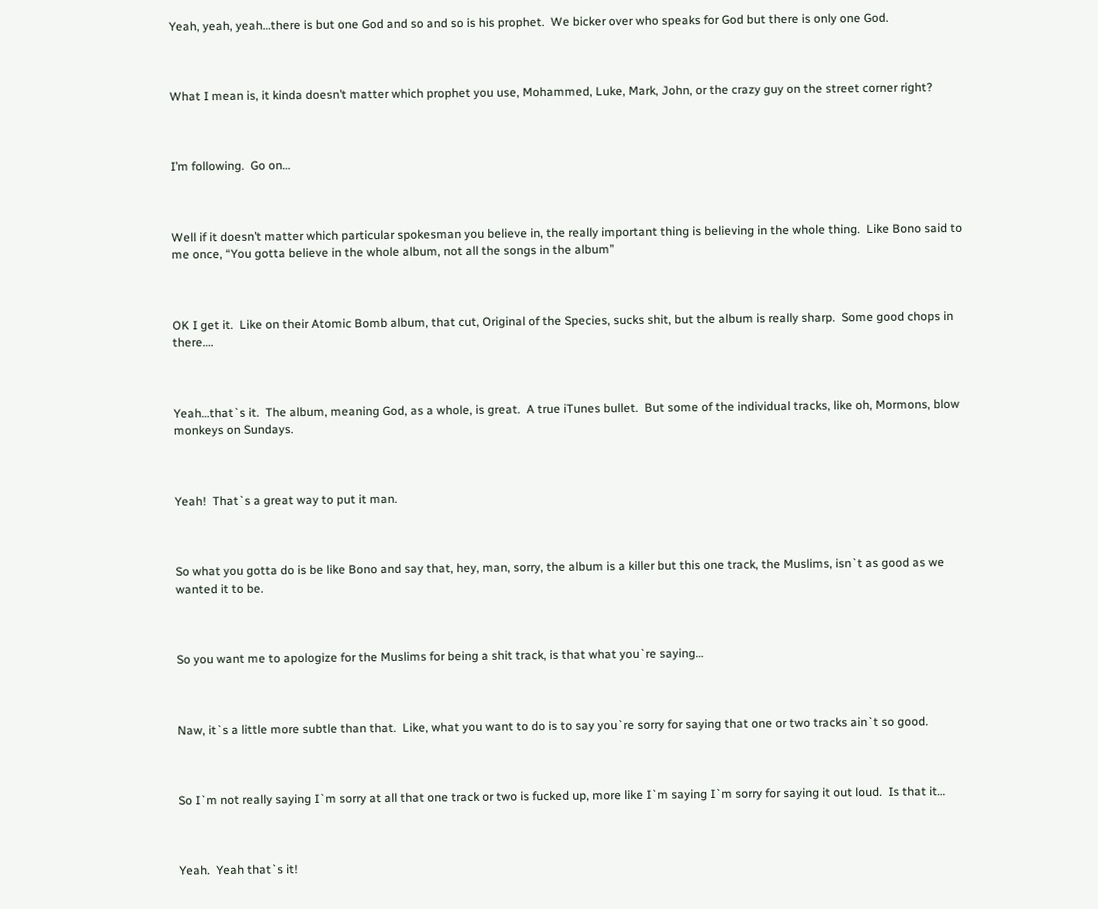Yeah, yeah, yeah…there is but one God and so and so is his prophet.  We bicker over who speaks for God but there is only one God.



What I mean is, it kinda doesn’t matter which prophet you use, Mohammed, Luke, Mark, John, or the crazy guy on the street corner right?



I’m following.  Go on…



Well if it doesn’t matter which particular spokesman you believe in, the really important thing is believing in the whole thing.  Like Bono said to me once, “You gotta believe in the whole album, not all the songs in the album”



OK I get it.  Like on their Atomic Bomb album, that cut, Original of the Species, sucks shit, but the album is really sharp.  Some good chops in there….



Yeah…that`s it.  The album, meaning God, as a whole, is great.  A true iTunes bullet.  But some of the individual tracks, like oh, Mormons, blow monkeys on Sundays.



Yeah!  That`s a great way to put it man.



So what you gotta do is be like Bono and say that, hey, man, sorry, the album is a killer but this one track, the Muslims, isn`t as good as we wanted it to be.



So you want me to apologize for the Muslims for being a shit track, is that what you`re saying…



Naw, it`s a little more subtle than that.  Like, what you want to do is to say you`re sorry for saying that one or two tracks ain`t so good.



So I`m not really saying I`m sorry at all that one track or two is fucked up, more like I`m saying I`m sorry for saying it out loud.  Is that it…



Yeah.  Yeah that`s it!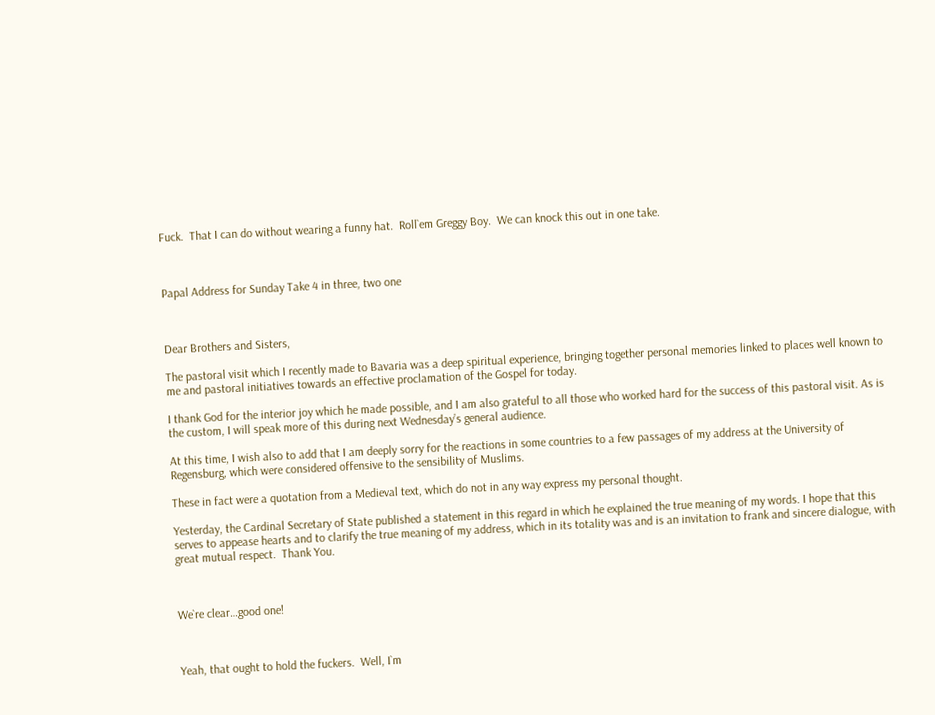Fuck.  That I can do without wearing a funny hat.  Roll`em Greggy Boy.  We can knock this out in one take.



Papal Address for Sunday Take 4 in three, two one



Dear Brothers and Sisters,

The pastoral visit which I recently made to Bavaria was a deep spiritual experience, bringing together personal memories linked to places well known to me and pastoral initiatives towards an effective proclamation of the Gospel for today.

I thank God for the interior joy which he made possible, and I am also grateful to all those who worked hard for the success of this pastoral visit. As is the custom, I will speak more of this during next Wednesday’s general audience.

At this time, I wish also to add that I am deeply sorry for the reactions in some countries to a few passages of my address at the University of Regensburg, which were considered offensive to the sensibility of Muslims.

These in fact were a quotation from a Medieval text, which do not in any way express my personal thought.

Yesterday, the Cardinal Secretary of State published a statement in this regard in which he explained the true meaning of my words. I hope that this serves to appease hearts and to clarify the true meaning of my address, which in its totality was and is an invitation to frank and sincere dialogue, with great mutual respect.  Thank You.



We`re clear…good one!



Yeah, that ought to hold the fuckers.  Well, I`m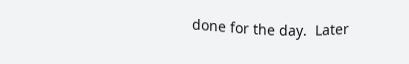done for the day.  Later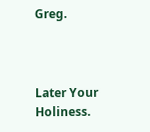Greg.



Later Your Holiness.